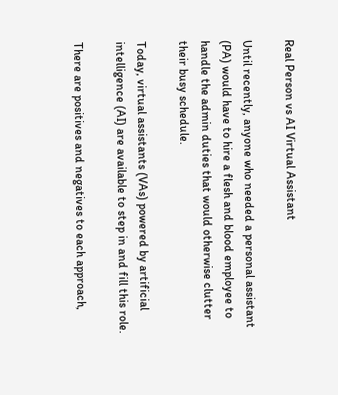Real Person vs AI Virtual Assistant

Until recently, anyone who needed a personal assistant (PA) would have to hire a flesh and blood employee to handle the admin duties that would otherwise clutter their busy schedule.

Today, virtual assistants (VAs) powered by artificial intelligence (AI) are available to step in and fill this role.

There are positives and negatives to each approach,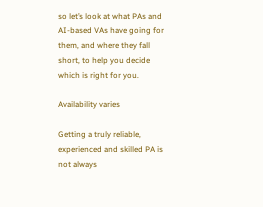so let’s look at what PAs and AI-based VAs have going for them, and where they fall short, to help you decide which is right for you.

Availability varies

Getting a truly reliable, experienced and skilled PA is not always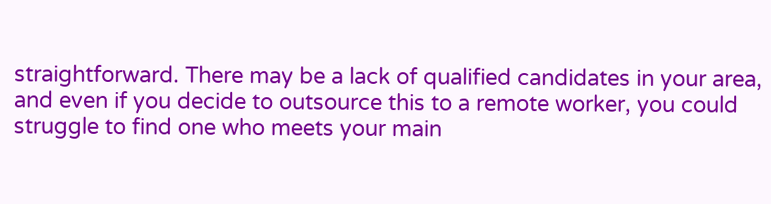straightforward. There may be a lack of qualified candidates in your area, and even if you decide to outsource this to a remote worker, you could struggle to find one who meets your main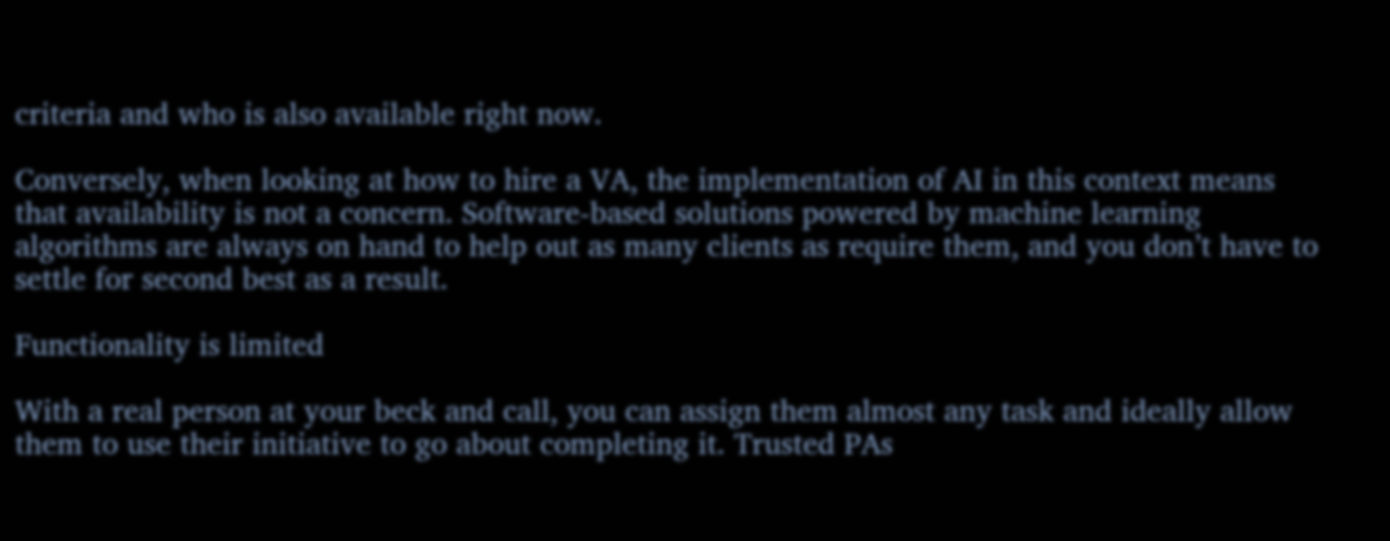criteria and who is also available right now.

Conversely, when looking at how to hire a VA, the implementation of AI in this context means that availability is not a concern. Software-based solutions powered by machine learning algorithms are always on hand to help out as many clients as require them, and you don’t have to settle for second best as a result.

Functionality is limited

With a real person at your beck and call, you can assign them almost any task and ideally allow them to use their initiative to go about completing it. Trusted PAs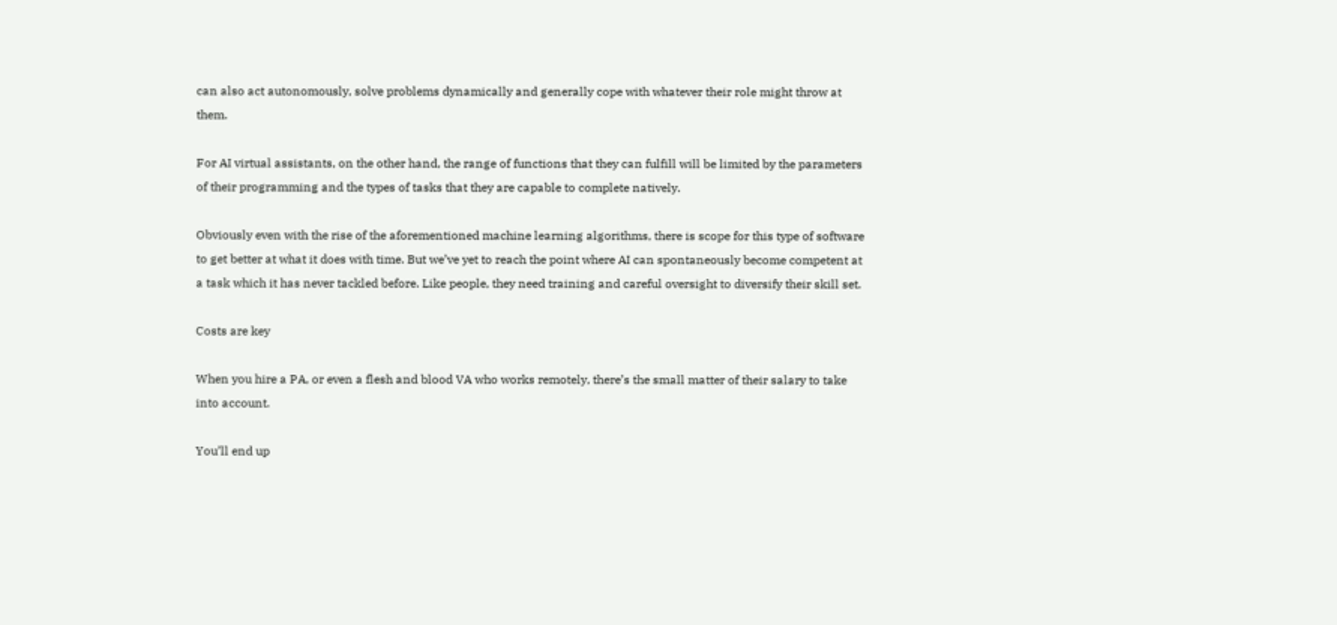can also act autonomously, solve problems dynamically and generally cope with whatever their role might throw at them.

For AI virtual assistants, on the other hand, the range of functions that they can fulfill will be limited by the parameters of their programming and the types of tasks that they are capable to complete natively.

Obviously even with the rise of the aforementioned machine learning algorithms, there is scope for this type of software to get better at what it does with time. But we’ve yet to reach the point where AI can spontaneously become competent at a task which it has never tackled before. Like people, they need training and careful oversight to diversify their skill set.

Costs are key

When you hire a PA, or even a flesh and blood VA who works remotely, there’s the small matter of their salary to take into account.

You’ll end up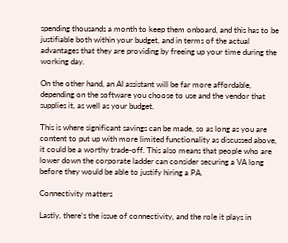spending thousands a month to keep them onboard, and this has to be justifiable both within your budget, and in terms of the actual advantages that they are providing by freeing up your time during the working day.

On the other hand, an AI assistant will be far more affordable, depending on the software you choose to use and the vendor that supplies it, as well as your budget.

This is where significant savings can be made, so as long as you are content to put up with more limited functionality as discussed above, it could be a worthy trade-off. This also means that people who are lower down the corporate ladder can consider securing a VA long before they would be able to justify hiring a PA.

Connectivity matters

Lastly, there’s the issue of connectivity, and the role it plays in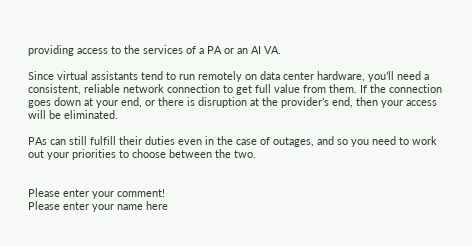providing access to the services of a PA or an AI VA.

Since virtual assistants tend to run remotely on data center hardware, you’ll need a consistent, reliable network connection to get full value from them. If the connection goes down at your end, or there is disruption at the provider’s end, then your access will be eliminated.

PAs can still fulfill their duties even in the case of outages, and so you need to work out your priorities to choose between the two.


Please enter your comment!
Please enter your name here